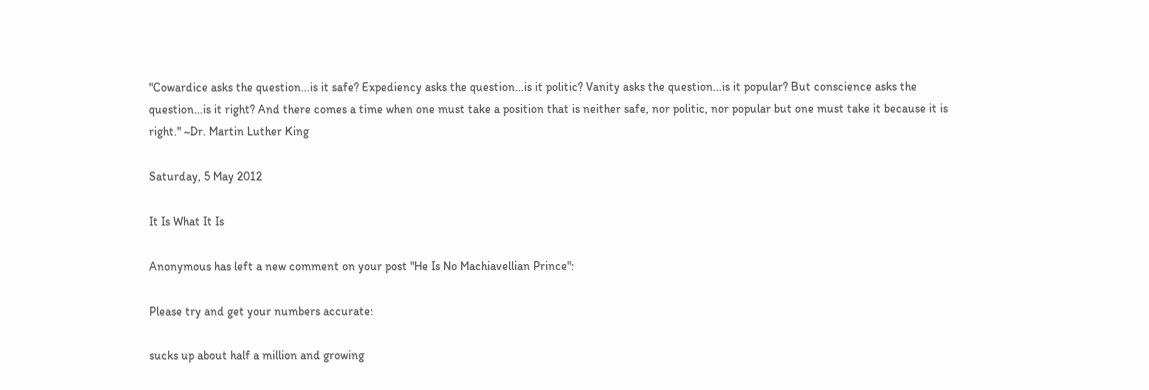"Cowardice asks the question...is it safe? Expediency asks the question...is it politic? Vanity asks the question...is it popular? But conscience asks the question...is it right? And there comes a time when one must take a position that is neither safe, nor politic, nor popular but one must take it because it is right." ~Dr. Martin Luther King

Saturday, 5 May 2012

It Is What It Is

Anonymous has left a new comment on your post "He Is No Machiavellian Prince":

Please try and get your numbers accurate:

sucks up about half a million and growing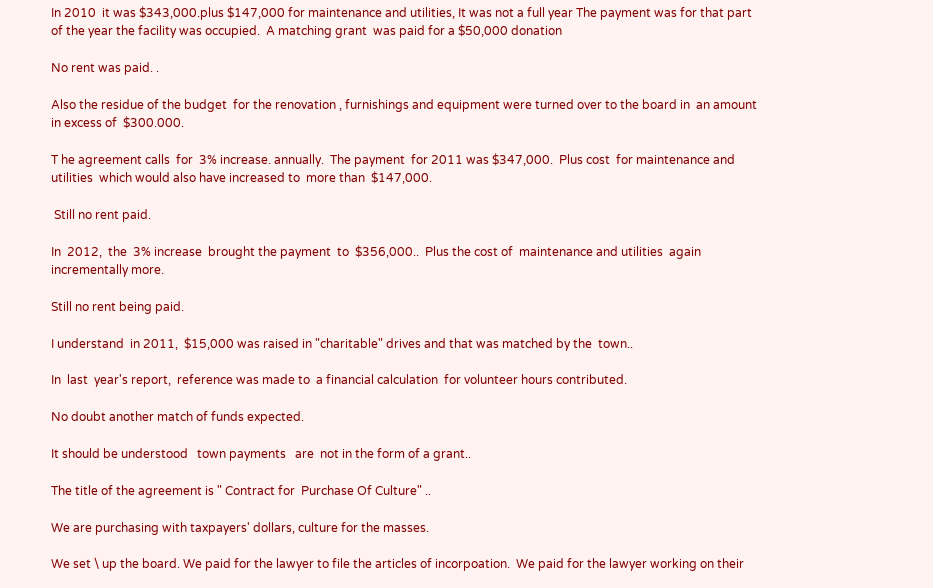In 2010  it was $343,000.plus $147,000 for maintenance and utilities, It was not a full year The payment was for that part of the year the facility was occupied.  A matching grant  was paid for a $50,000 donation

No rent was paid. .

Also the residue of the budget  for the renovation , furnishings and equipment were turned over to the board in  an amount  in excess of  $300.000.

T he agreement calls  for  3% increase. annually.  The payment  for 2011 was $347,000.  Plus cost  for maintenance and  utilities  which would also have increased to  more than  $147,000.

 Still no rent paid.

In  2012,  the  3% increase  brought the payment  to  $356,000..  Plus the cost of  maintenance and utilities  again  incrementally more.

Still no rent being paid.

I understand  in 2011,  $15,000 was raised in "charitable" drives and that was matched by the  town..

In  last  year's report,  reference was made to  a financial calculation  for volunteer hours contributed.

No doubt another match of funds expected.

It should be understood   town payments   are  not in the form of a grant..

The title of the agreement is " Contract for  Purchase Of Culture" ..

We are purchasing with taxpayers' dollars, culture for the masses.

We set \ up the board. We paid for the lawyer to file the articles of incorpoation.  We paid for the lawyer working on their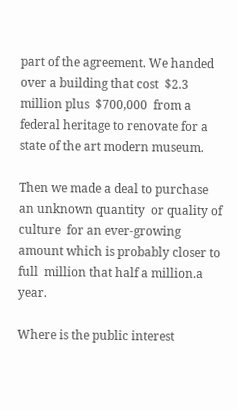part of the agreement. We handed over a building that cost  $2.3 million plus  $700,000  from a   federal heritage to renovate for a state of the art modern museum.

Then we made a deal to purchase an unknown quantity  or quality of culture  for an ever-growing  amount which is probably closer to full  million that half a million.a year.

Where is the public interest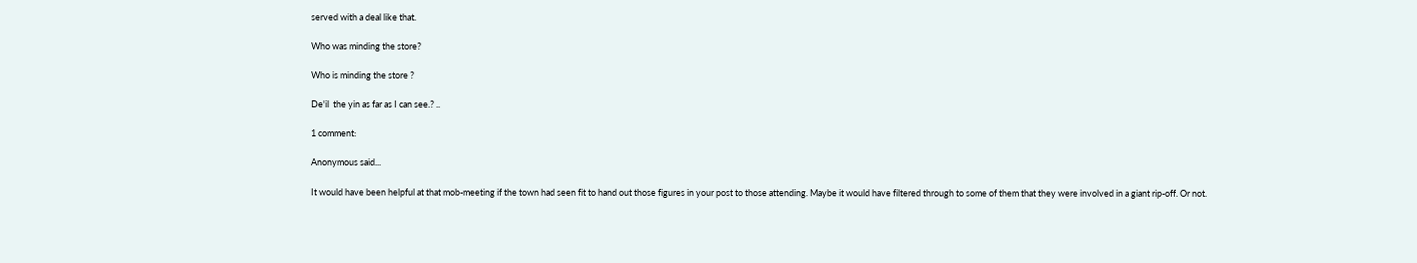served with a deal like that.

Who was minding the store?

Who is minding the store ?

De'il  the yin as far as I can see.? ..

1 comment:

Anonymous said...

It would have been helpful at that mob-meeting if the town had seen fit to hand out those figures in your post to those attending. Maybe it would have filtered through to some of them that they were involved in a giant rip-off. Or not.